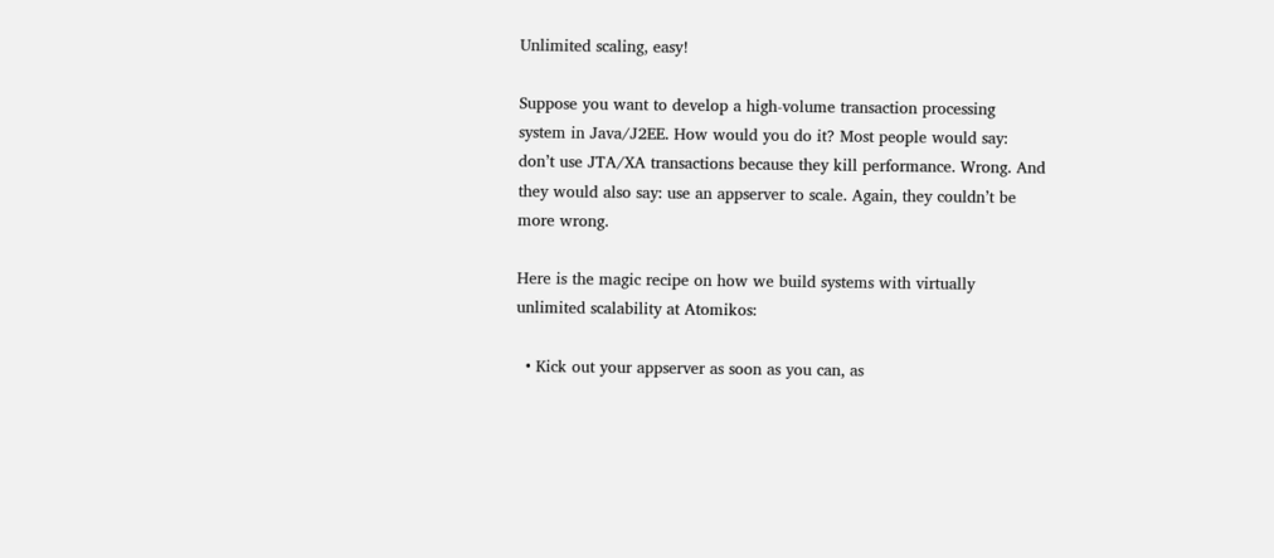Unlimited scaling, easy!

Suppose you want to develop a high-volume transaction processing system in Java/J2EE. How would you do it? Most people would say: don’t use JTA/XA transactions because they kill performance. Wrong. And they would also say: use an appserver to scale. Again, they couldn’t be more wrong.

Here is the magic recipe on how we build systems with virtually unlimited scalability at Atomikos:

  • Kick out your appserver as soon as you can, as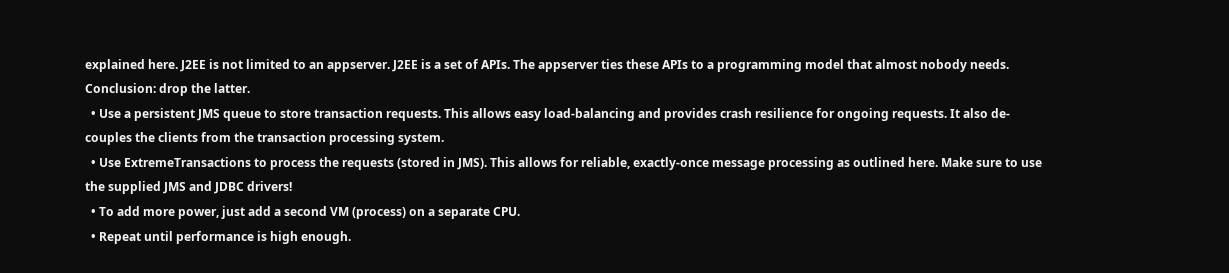explained here. J2EE is not limited to an appserver. J2EE is a set of APIs. The appserver ties these APIs to a programming model that almost nobody needs. Conclusion: drop the latter.
  • Use a persistent JMS queue to store transaction requests. This allows easy load-balancing and provides crash resilience for ongoing requests. It also de-couples the clients from the transaction processing system.
  • Use ExtremeTransactions to process the requests (stored in JMS). This allows for reliable, exactly-once message processing as outlined here. Make sure to use the supplied JMS and JDBC drivers!
  • To add more power, just add a second VM (process) on a separate CPU.
  • Repeat until performance is high enough.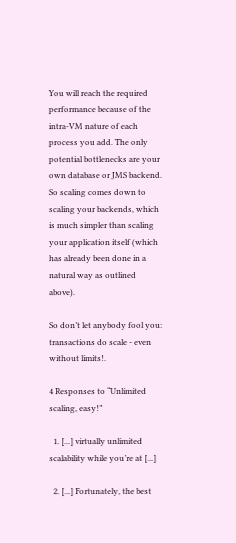You will reach the required performance because of the intra-VM nature of each process you add. The only potential bottlenecks are your own database or JMS backend. So scaling comes down to scaling your backends, which is much simpler than scaling your application itself (which has already been done in a natural way as outlined above).

So don’t let anybody fool you: transactions do scale - even without limits!.

4 Responses to “Unlimited scaling, easy!”

  1. [...] virtually unlimited scalability while you’re at [...]

  2. [...] Fortunately, the best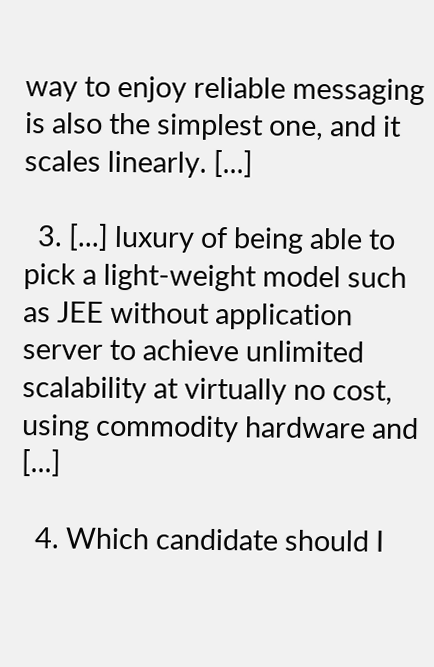way to enjoy reliable messaging is also the simplest one, and it scales linearly. [...]

  3. [...] luxury of being able to pick a light-weight model such as JEE without application server to achieve unlimited scalability at virtually no cost, using commodity hardware and [...]

  4. Which candidate should I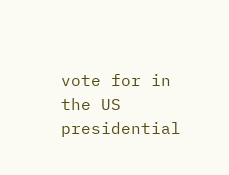vote for in the US presidential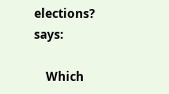elections? says:

    Which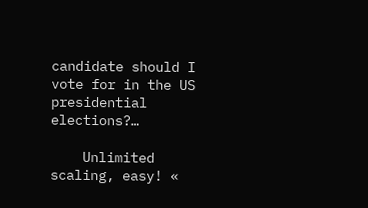candidate should I vote for in the US presidential elections?…

    Unlimited scaling, easy! «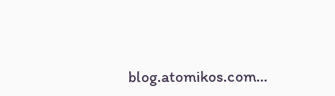blog.atomikos.com…